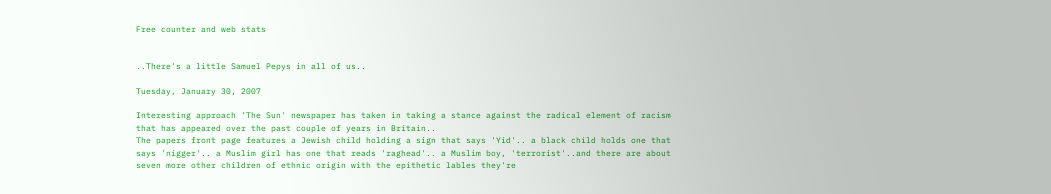Free counter and web stats


..There's a little Samuel Pepys in all of us..

Tuesday, January 30, 2007

Interesting approach 'The Sun' newspaper has taken in taking a stance against the radical element of racism that has appeared over the past couple of years in Britain..
The papers front page features a Jewish child holding a sign that says 'Yid'.. a black child holds one that says 'nigger'.. a Muslim girl has one that reads 'raghead'.. a Muslim boy, 'terrorist'..and there are about seven more other children of ethnic origin with the epithetic lables they're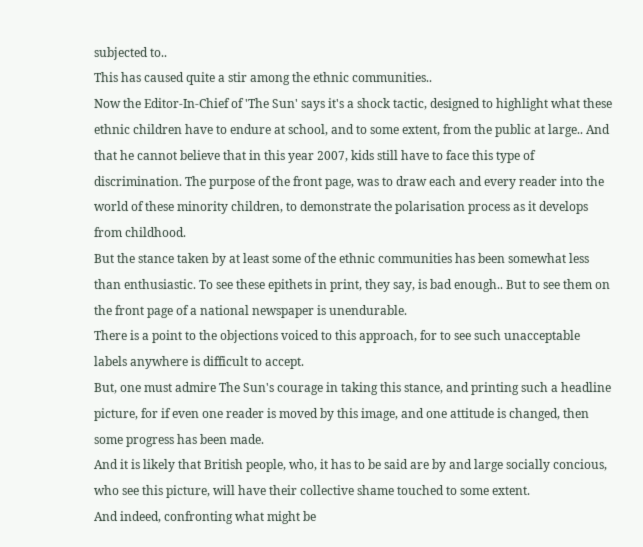subjected to..
This has caused quite a stir among the ethnic communities..
Now the Editor-In-Chief of 'The Sun' says it's a shock tactic, designed to highlight what these ethnic children have to endure at school, and to some extent, from the public at large.. And that he cannot believe that in this year 2007, kids still have to face this type of discrimination. The purpose of the front page, was to draw each and every reader into the world of these minority children, to demonstrate the polarisation process as it develops from childhood.
But the stance taken by at least some of the ethnic communities has been somewhat less than enthusiastic. To see these epithets in print, they say, is bad enough.. But to see them on the front page of a national newspaper is unendurable.
There is a point to the objections voiced to this approach, for to see such unacceptable labels anywhere is difficult to accept.
But, one must admire The Sun's courage in taking this stance, and printing such a headline picture, for if even one reader is moved by this image, and one attitude is changed, then some progress has been made.
And it is likely that British people, who, it has to be said are by and large socially concious, who see this picture, will have their collective shame touched to some extent.
And indeed, confronting what might be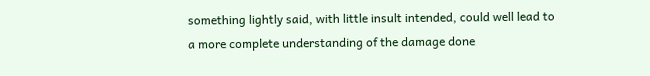something lightly said, with little insult intended, could well lead to a more complete understanding of the damage done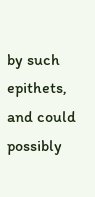by such epithets, and could possibly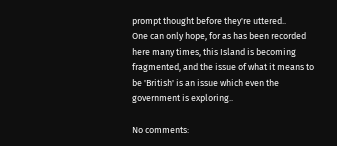prompt thought before they're uttered..
One can only hope, for as has been recorded here many times, this Island is becoming fragmented, and the issue of what it means to be 'British' is an issue which even the government is exploring..

No comments: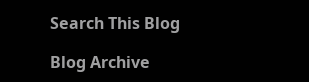Search This Blog

Blog Archive